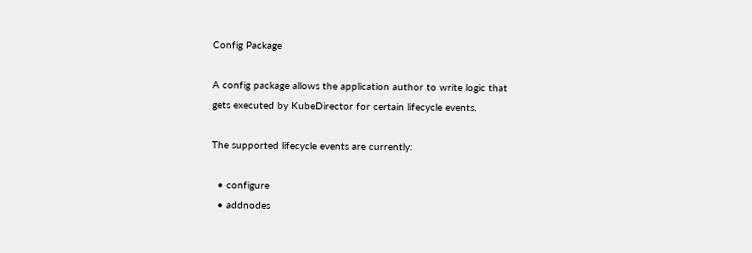Config Package

A config package allows the application author to write logic that gets executed by KubeDirector for certain lifecycle events.

The supported lifecycle events are currently:

  • configure
  • addnodes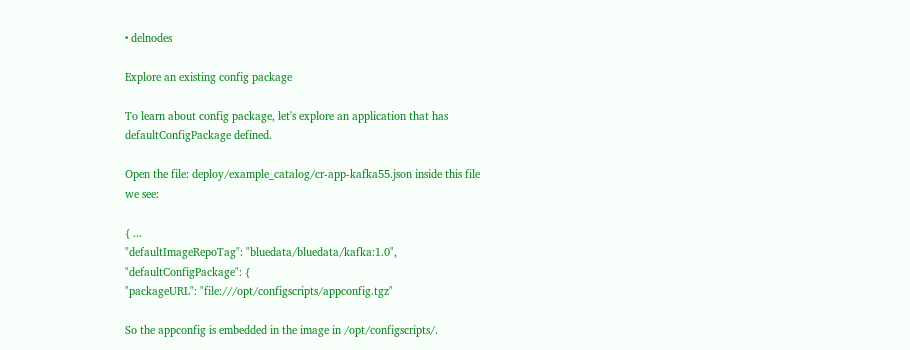• delnodes

Explore an existing config package

To learn about config package, let's explore an application that has defaultConfigPackage defined.

Open the file: deploy/example_catalog/cr-app-kafka55.json inside this file we see:

{ ...
"defaultImageRepoTag": "bluedata/bluedata/kafka:1.0",
"defaultConfigPackage": {
"packageURL": "file:///opt/configscripts/appconfig.tgz"

So the appconfig is embedded in the image in /opt/configscripts/.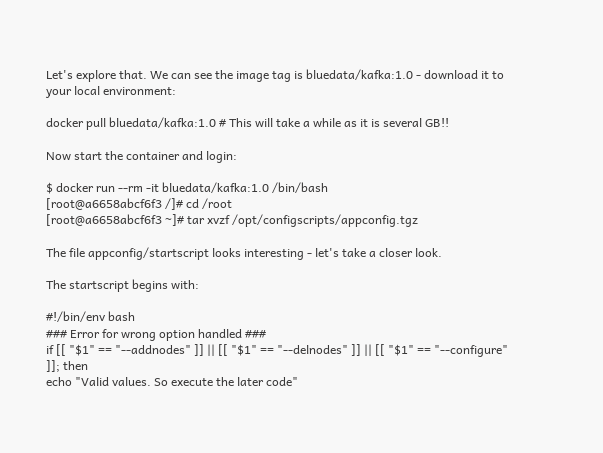Let's explore that. We can see the image tag is bluedata/kafka:1.0 - download it to your local environment:

docker pull bluedata/kafka:1.0 # This will take a while as it is several GB!!

Now start the container and login:

$ docker run --rm -it bluedata/kafka:1.0 /bin/bash
[root@a6658abcf6f3 /]# cd /root
[root@a6658abcf6f3 ~]# tar xvzf /opt/configscripts/appconfig.tgz

The file appconfig/startscript looks interesting - let's take a closer look.

The startscript begins with:

#!/bin/env bash
### Error for wrong option handled ###
if [[ "$1" == "--addnodes" ]] || [[ "$1" == "--delnodes" ]] || [[ "$1" == "--configure" ]]; then
echo "Valid values. So execute the later code"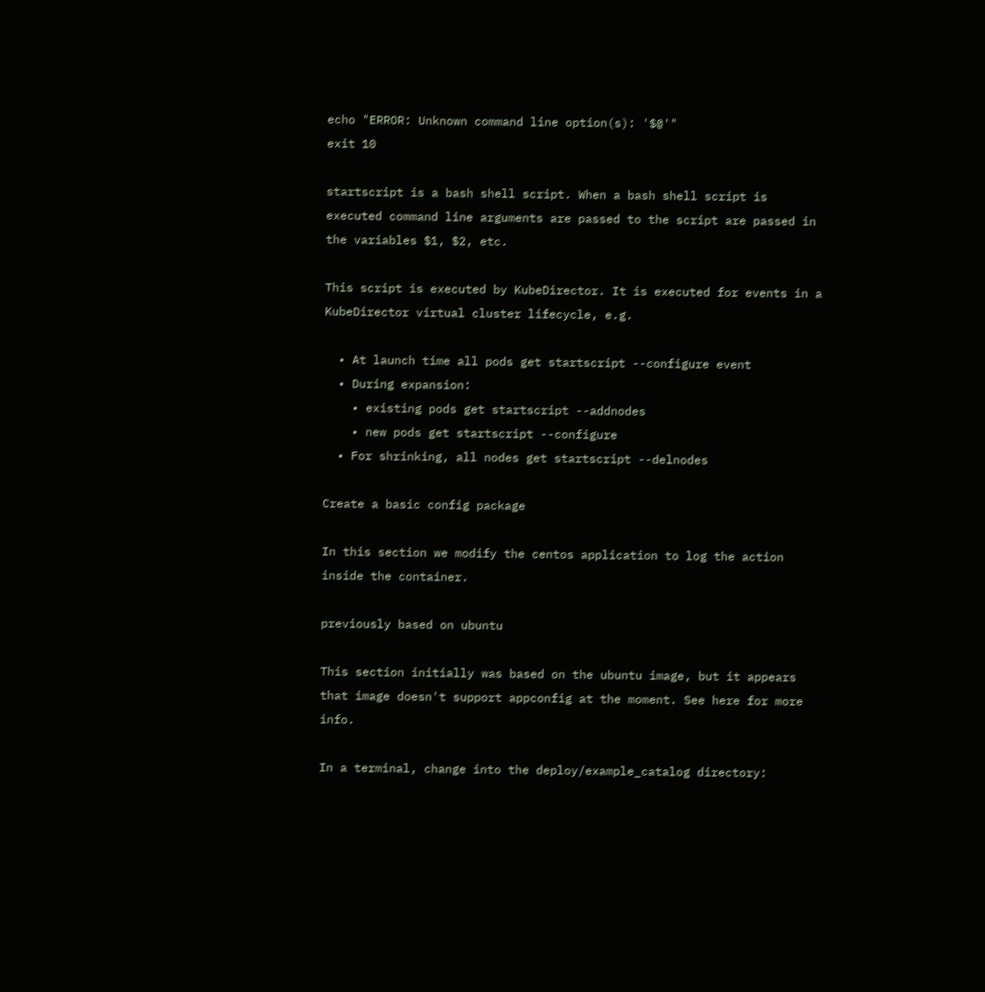echo "ERROR: Unknown command line option(s): '$@'"
exit 10

startscript is a bash shell script. When a bash shell script is executed command line arguments are passed to the script are passed in the variables $1, $2, etc.

This script is executed by KubeDirector. It is executed for events in a KubeDirector virtual cluster lifecycle, e.g.

  • At launch time all pods get startscript --configure event
  • During expansion:
    • existing pods get startscript --addnodes
    • new pods get startscript --configure
  • For shrinking, all nodes get startscript --delnodes

Create a basic config package

In this section we modify the centos application to log the action inside the container.

previously based on ubuntu

This section initially was based on the ubuntu image, but it appears that image doesn't support appconfig at the moment. See here for more info.

In a terminal, change into the deploy/example_catalog directory: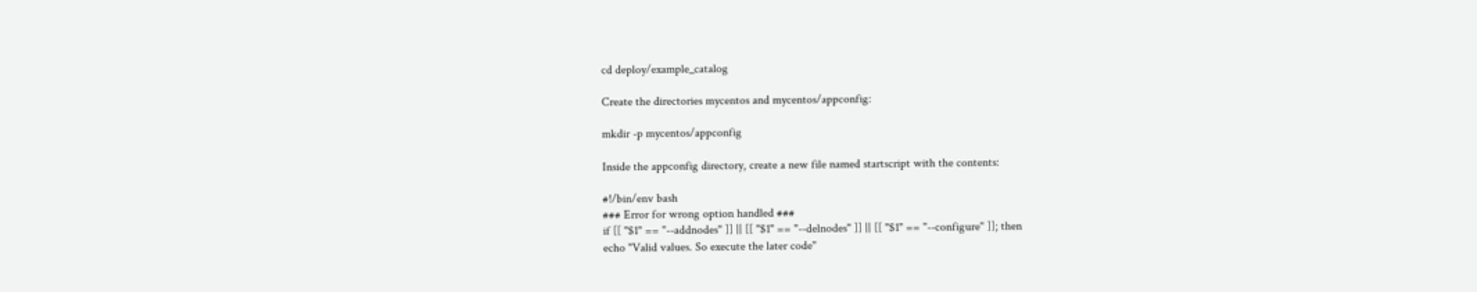cd deploy/example_catalog

Create the directories mycentos and mycentos/appconfig:

mkdir -p mycentos/appconfig

Inside the appconfig directory, create a new file named startscript with the contents:

#!/bin/env bash
### Error for wrong option handled ###
if [[ "$1" == "--addnodes" ]] || [[ "$1" == "--delnodes" ]] || [[ "$1" == "--configure" ]]; then
echo "Valid values. So execute the later code"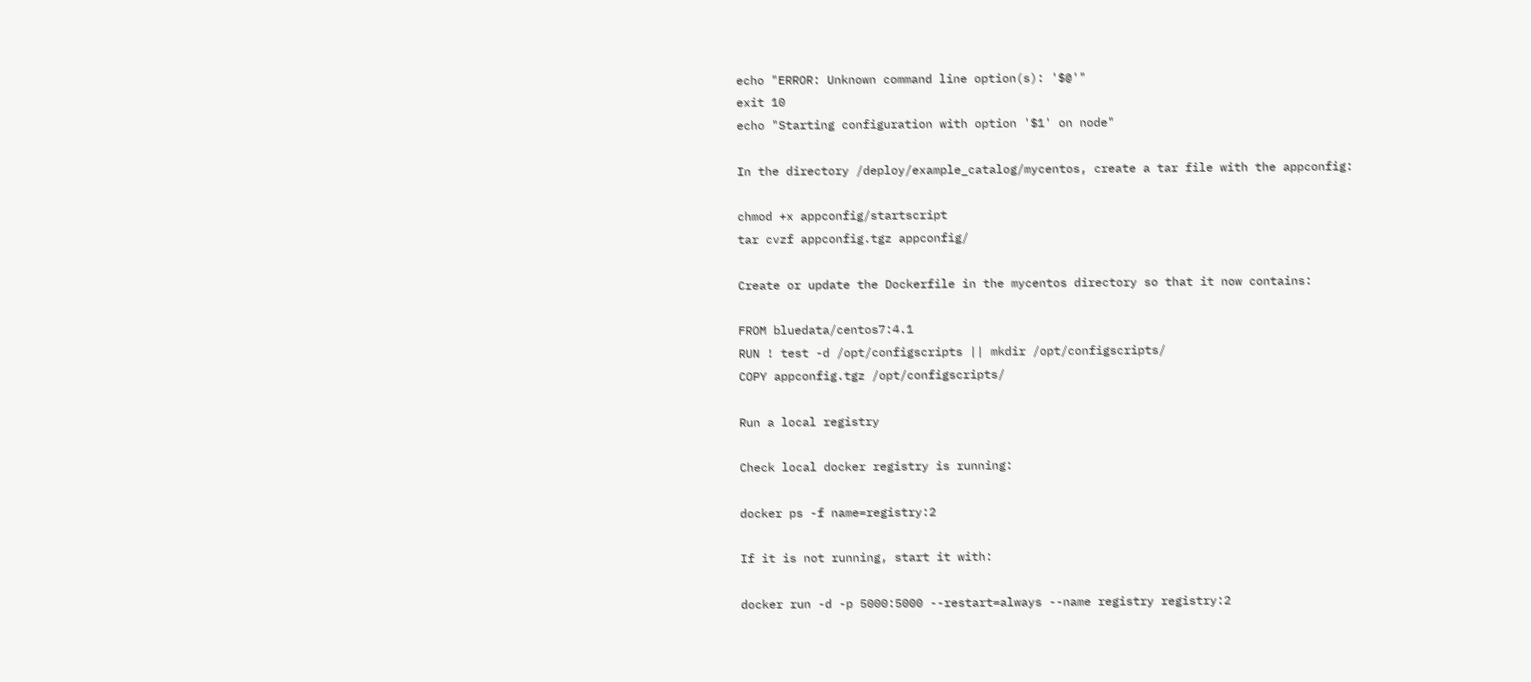echo "ERROR: Unknown command line option(s): '$@'"
exit 10
echo "Starting configuration with option '$1' on node"

In the directory /deploy/example_catalog/mycentos, create a tar file with the appconfig:

chmod +x appconfig/startscript
tar cvzf appconfig.tgz appconfig/

Create or update the Dockerfile in the mycentos directory so that it now contains:

FROM bluedata/centos7:4.1
RUN ! test -d /opt/configscripts || mkdir /opt/configscripts/
COPY appconfig.tgz /opt/configscripts/

Run a local registry

Check local docker registry is running:

docker ps -f name=registry:2

If it is not running, start it with:

docker run -d -p 5000:5000 --restart=always --name registry registry:2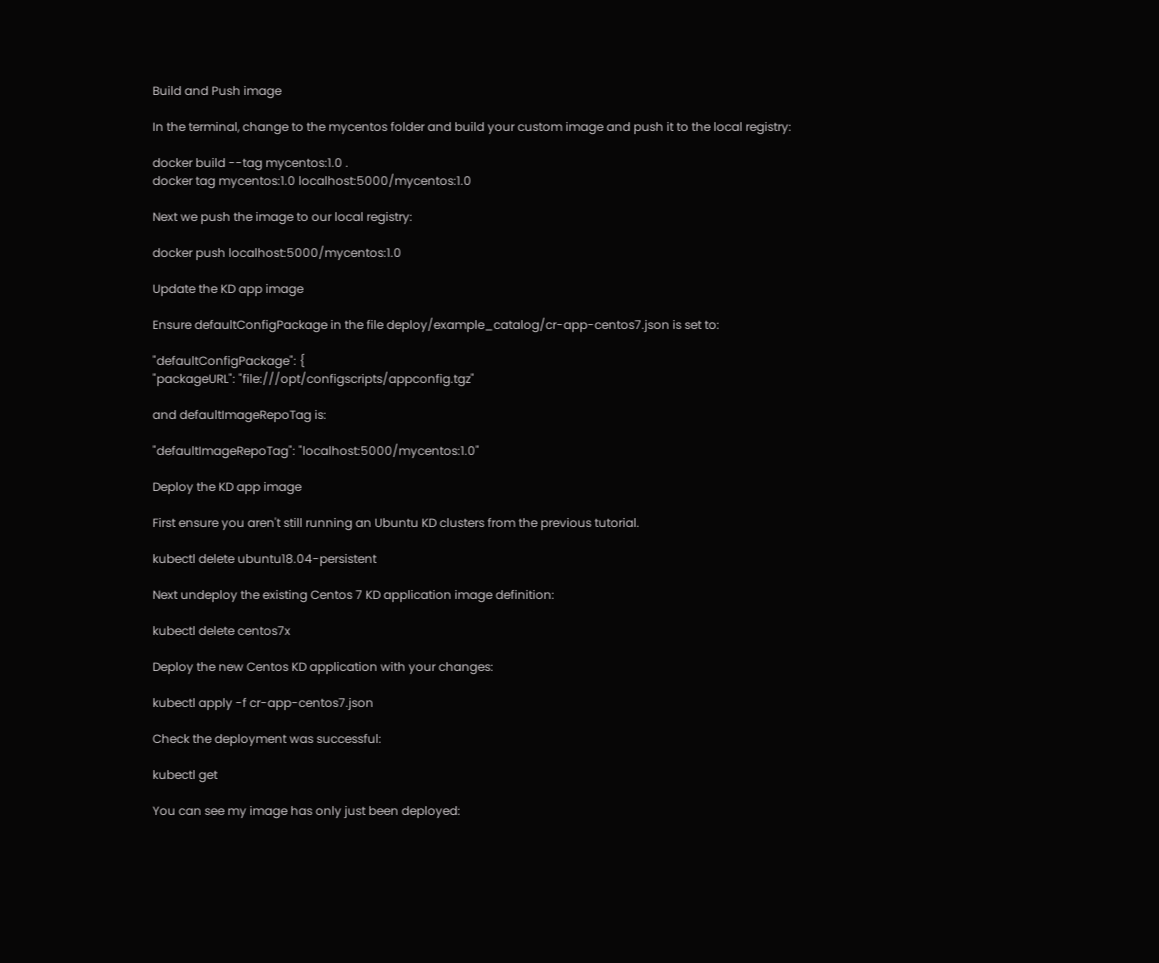Build and Push image

In the terminal, change to the mycentos folder and build your custom image and push it to the local registry:

docker build --tag mycentos:1.0 .
docker tag mycentos:1.0 localhost:5000/mycentos:1.0

Next we push the image to our local registry:

docker push localhost:5000/mycentos:1.0

Update the KD app image

Ensure defaultConfigPackage in the file deploy/example_catalog/cr-app-centos7.json is set to:

"defaultConfigPackage": {
"packageURL": "file:///opt/configscripts/appconfig.tgz"

and defaultImageRepoTag is:

"defaultImageRepoTag": "localhost:5000/mycentos:1.0"

Deploy the KD app image

First ensure you aren't still running an Ubuntu KD clusters from the previous tutorial.

kubectl delete ubuntu18.04-persistent

Next undeploy the existing Centos 7 KD application image definition:

kubectl delete centos7x

Deploy the new Centos KD application with your changes:

kubectl apply -f cr-app-centos7.json

Check the deployment was successful:

kubectl get

You can see my image has only just been deployed: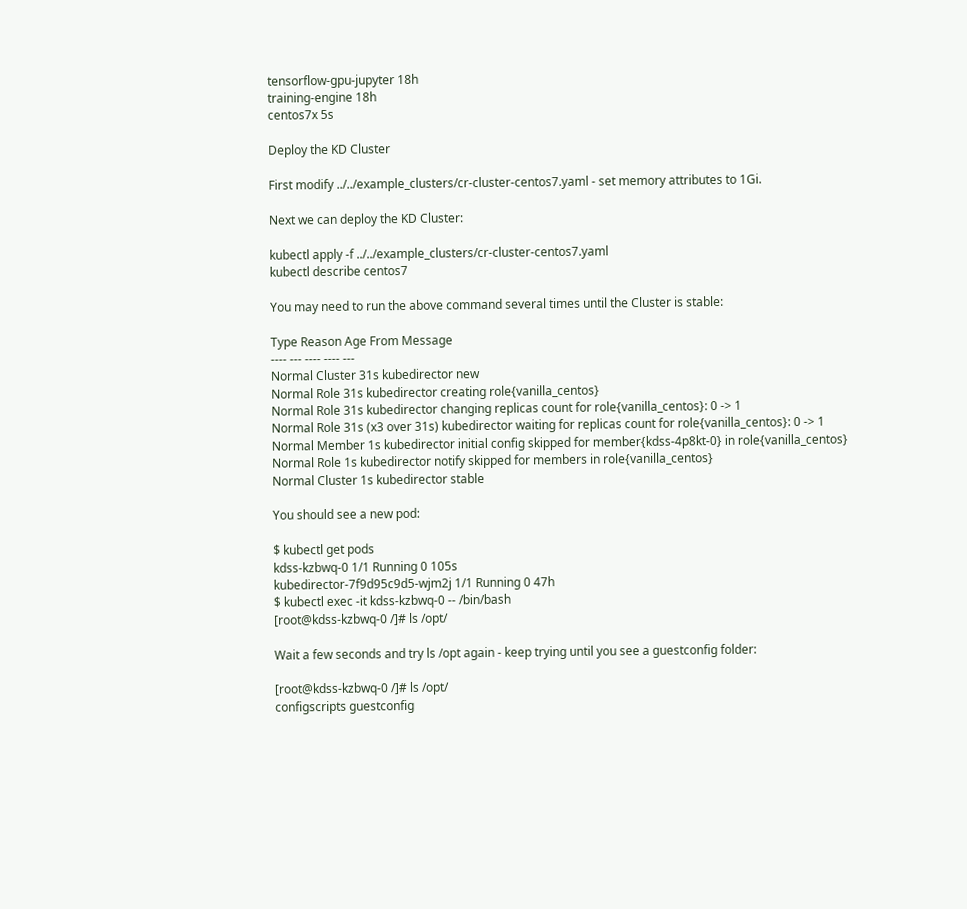tensorflow-gpu-jupyter 18h
training-engine 18h
centos7x 5s

Deploy the KD Cluster

First modify ../../example_clusters/cr-cluster-centos7.yaml - set memory attributes to 1Gi.

Next we can deploy the KD Cluster:

kubectl apply -f ../../example_clusters/cr-cluster-centos7.yaml
kubectl describe centos7

You may need to run the above command several times until the Cluster is stable:

Type Reason Age From Message
---- --- ---- ---- ---
Normal Cluster 31s kubedirector new
Normal Role 31s kubedirector creating role{vanilla_centos}
Normal Role 31s kubedirector changing replicas count for role{vanilla_centos}: 0 -> 1
Normal Role 31s (x3 over 31s) kubedirector waiting for replicas count for role{vanilla_centos}: 0 -> 1
Normal Member 1s kubedirector initial config skipped for member{kdss-4p8kt-0} in role{vanilla_centos}
Normal Role 1s kubedirector notify skipped for members in role{vanilla_centos}
Normal Cluster 1s kubedirector stable

You should see a new pod:

$ kubectl get pods
kdss-kzbwq-0 1/1 Running 0 105s
kubedirector-7f9d95c9d5-wjm2j 1/1 Running 0 47h
$ kubectl exec -it kdss-kzbwq-0 -- /bin/bash
[root@kdss-kzbwq-0 /]# ls /opt/

Wait a few seconds and try ls /opt again - keep trying until you see a guestconfig folder:

[root@kdss-kzbwq-0 /]# ls /opt/
configscripts guestconfig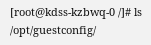[root@kdss-kzbwq-0 /]# ls /opt/guestconfig/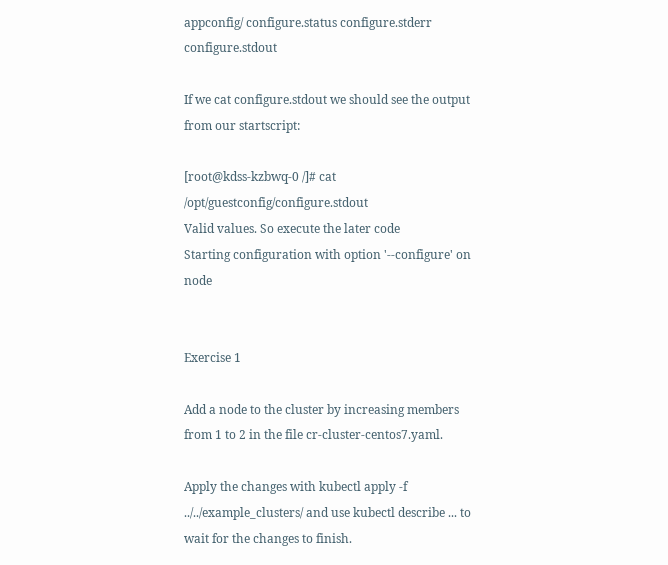appconfig/ configure.status configure.stderr configure.stdout

If we cat configure.stdout we should see the output from our startscript:

[root@kdss-kzbwq-0 /]# cat /opt/guestconfig/configure.stdout
Valid values. So execute the later code
Starting configuration with option '--configure' on node


Exercise 1

Add a node to the cluster by increasing members from 1 to 2 in the file cr-cluster-centos7.yaml.

Apply the changes with kubectl apply -f ../../example_clusters/ and use kubectl describe ... to wait for the changes to finish.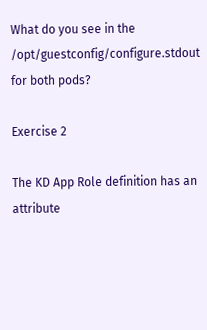What do you see in the /opt/guestconfig/configure.stdout for both pods?

Exercise 2

The KD App Role definition has an attribute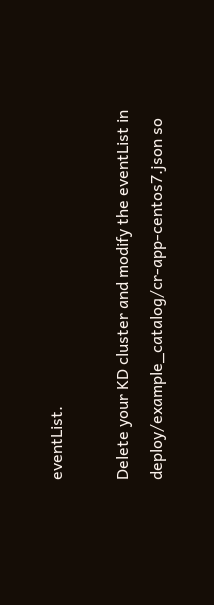eventList.

Delete your KD cluster and modify the eventList in deploy/example_catalog/cr-app-centos7.json so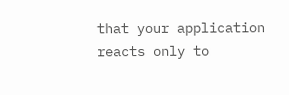that your application reacts only to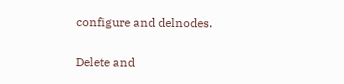configure and delnodes.

Delete and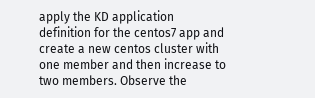apply the KD application definition for the centos7 app and create a new centos cluster with one member and then increase to two members. Observe the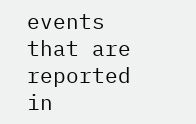events that are reported in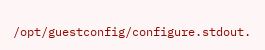/opt/guestconfig/configure.stdout.